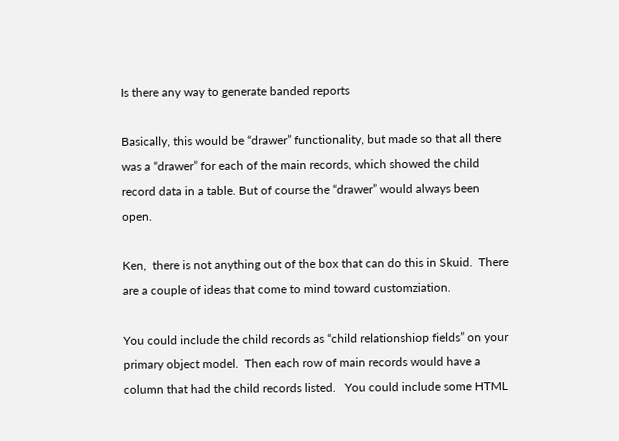Is there any way to generate banded reports

Basically, this would be “drawer” functionality, but made so that all there was a “drawer” for each of the main records, which showed the child record data in a table. But of course the “drawer” would always been open.

Ken,  there is not anything out of the box that can do this in Skuid.  There are a couple of ideas that come to mind toward customziation.

You could include the child records as “child relationshiop fields” on your primary object model.  Then each row of main records would have a column that had the child records listed.   You could include some HTML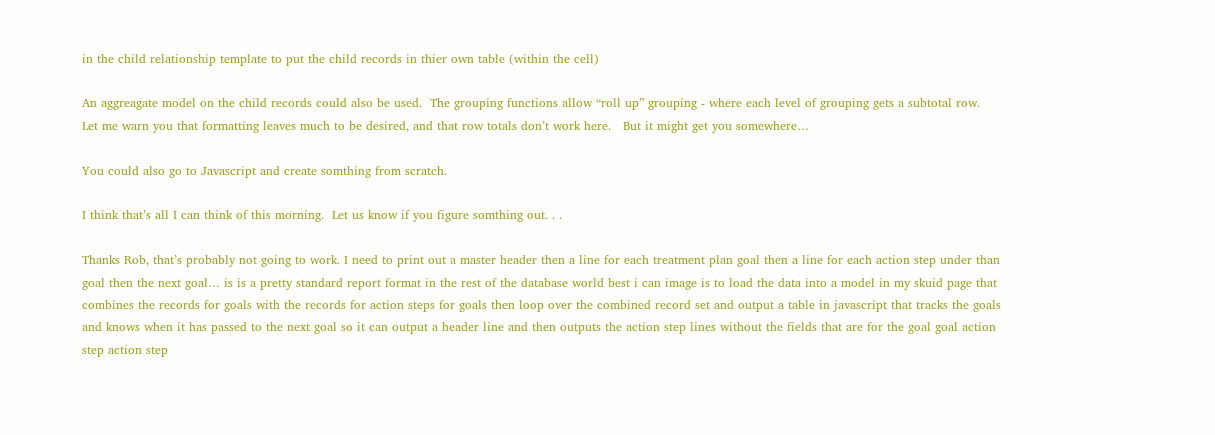in the child relationship template to put the child records in thier own table (within the cell)

An aggreagate model on the child records could also be used.  The grouping functions allow “roll up” grouping - where each level of grouping gets a subtotal row.  Let me warn you that formatting leaves much to be desired, and that row totals don’t work here.   But it might get you somewhere…

You could also go to Javascript and create somthing from scratch.

I think that’s all I can think of this morning.  Let us know if you figure somthing out. . .

Thanks Rob, that’s probably not going to work. I need to print out a master header then a line for each treatment plan goal then a line for each action step under than goal then the next goal… is is a pretty standard report format in the rest of the database world best i can image is to load the data into a model in my skuid page that combines the records for goals with the records for action steps for goals then loop over the combined record set and output a table in javascript that tracks the goals and knows when it has passed to the next goal so it can output a header line and then outputs the action step lines without the fields that are for the goal goal action step action step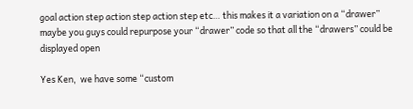goal action step action step action step etc… this makes it a variation on a “drawer” maybe you guys could repurpose your “drawer” code so that all the “drawers” could be displayed open

Yes Ken,  we have some “custom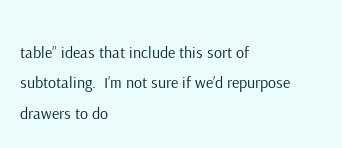table” ideas that include this sort of subtotaling.  I’m not sure if we’d repurpose drawers to do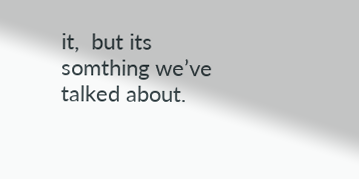it,  but its somthing we’ve talked about.